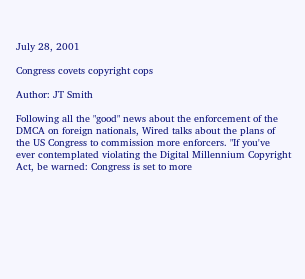July 28, 2001

Congress covets copyright cops

Author: JT Smith

Following all the "good" news about the enforcement of the DMCA on foreign nationals, Wired talks about the plans of the US Congress to commission more enforcers. "If you've ever contemplated violating the Digital Millennium Copyright Act, be warned: Congress is set to more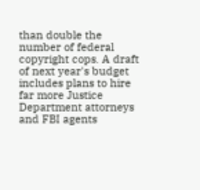than double the number of federal copyright cops. A draft of next year's budget includes plans to hire far more Justice Department attorneys and FBI agents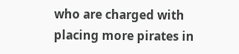who are charged with placing more pirates in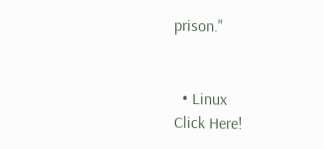prison."


  • Linux
Click Here!